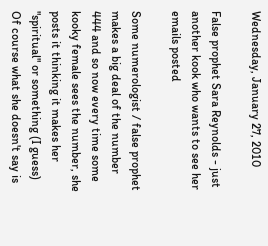Wednesday, January 27, 2010

False prophet Sara Reynolds - just another kook who wants to see her emails posted

Some numerologist / false prophet makes a big deal of the number 444 and so now every time some kooky female sees the number, she posts it thinking it makes her "spiritual" or something (I guess) Of course what she doesn't say is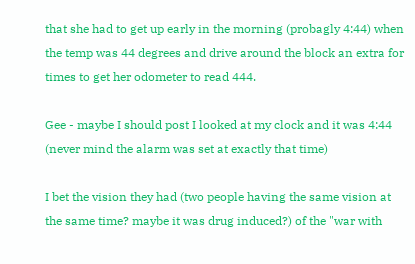that she had to get up early in the morning (probagly 4:44) when the temp was 44 degrees and drive around the block an extra for times to get her odometer to read 444.

Gee - maybe I should post I looked at my clock and it was 4:44 (never mind the alarm was set at exactly that time)

I bet the vision they had (two people having the same vision at the same time? maybe it was drug induced?) of the "war with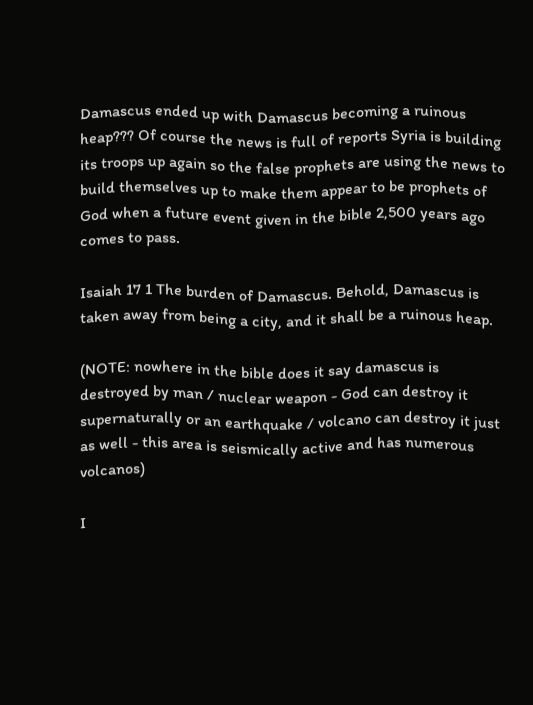Damascus ended up with Damascus becoming a ruinous heap??? Of course the news is full of reports Syria is building its troops up again so the false prophets are using the news to build themselves up to make them appear to be prophets of God when a future event given in the bible 2,500 years ago comes to pass.

Isaiah 17 1 The burden of Damascus. Behold, Damascus is taken away from being a city, and it shall be a ruinous heap.

(NOTE: nowhere in the bible does it say damascus is destroyed by man / nuclear weapon - God can destroy it supernaturally or an earthquake / volcano can destroy it just as well - this area is seismically active and has numerous volcanos)

I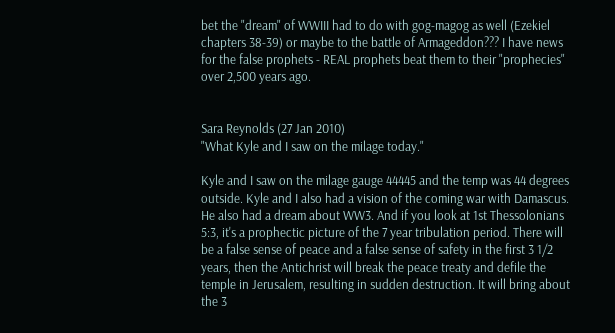bet the "dream" of WWIII had to do with gog-magog as well (Ezekiel chapters 38-39) or maybe to the battle of Armageddon??? I have news for the false prophets - REAL prophets beat them to their "prophecies" over 2,500 years ago.


Sara Reynolds (27 Jan 2010)
"What Kyle and I saw on the milage today."

Kyle and I saw on the milage gauge 44445 and the temp was 44 degrees outside. Kyle and I also had a vision of the coming war with Damascus. He also had a dream about WW3. And if you look at 1st Thessolonians 5:3, it's a prophectic picture of the 7 year tribulation period. There will be a false sense of peace and a false sense of safety in the first 3 1/2 years, then the Antichrist will break the peace treaty and defile the temple in Jerusalem, resulting in sudden destruction. It will bring about the 3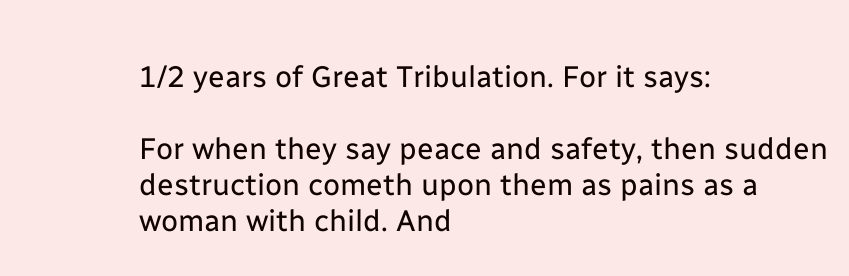1/2 years of Great Tribulation. For it says:

For when they say peace and safety, then sudden destruction cometh upon them as pains as a woman with child. And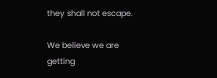they shall not escape.

We believe we are getting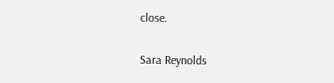close.

Sara Reynolds